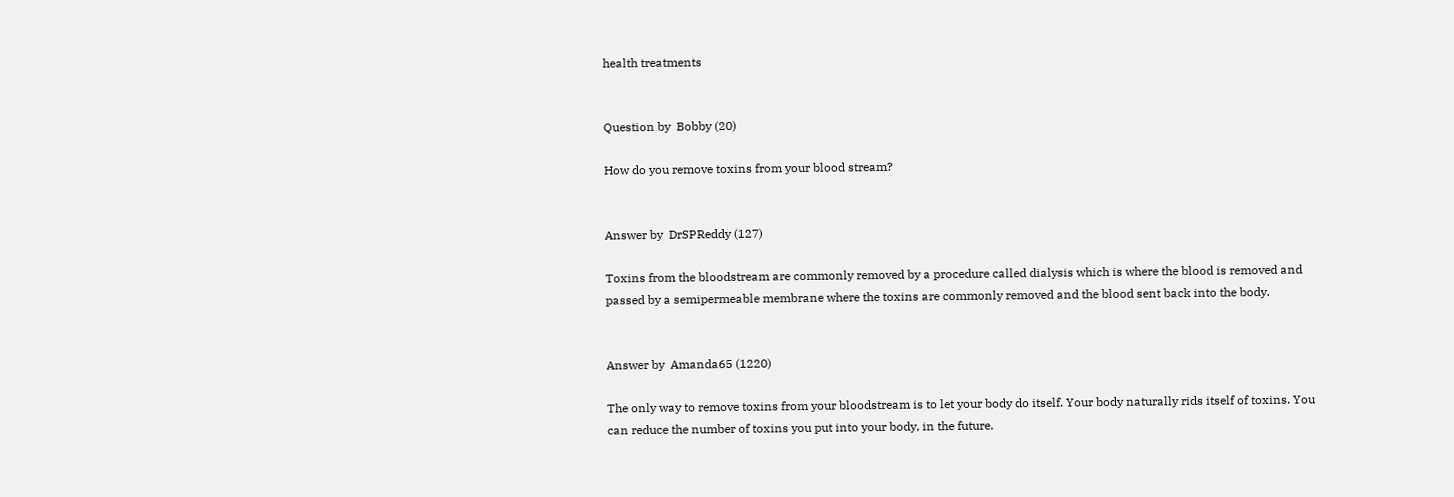health treatments


Question by  Bobby (20)

How do you remove toxins from your blood stream?


Answer by  DrSPReddy (127)

Toxins from the bloodstream are commonly removed by a procedure called dialysis which is where the blood is removed and passed by a semipermeable membrane where the toxins are commonly removed and the blood sent back into the body.


Answer by  Amanda65 (1220)

The only way to remove toxins from your bloodstream is to let your body do itself. Your body naturally rids itself of toxins. You can reduce the number of toxins you put into your body, in the future.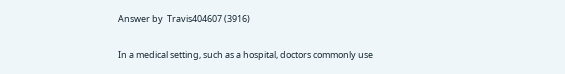Answer by  Travis404607 (3916)

In a medical setting, such as a hospital, doctors commonly use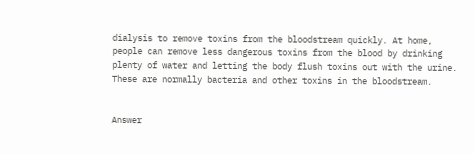dialysis to remove toxins from the bloodstream quickly. At home, people can remove less dangerous toxins from the blood by drinking plenty of water and letting the body flush toxins out with the urine. These are normally bacteria and other toxins in the bloodstream.


Answer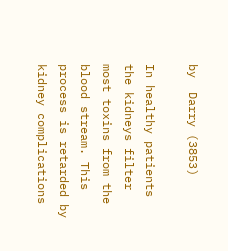by  Darry (3853)

In healthy patients the kidneys filter most toxins from the blood stream. This process is retarded by kidney complications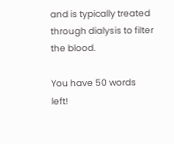and is typically treated through dialysis to filter the blood.

You have 50 words left!